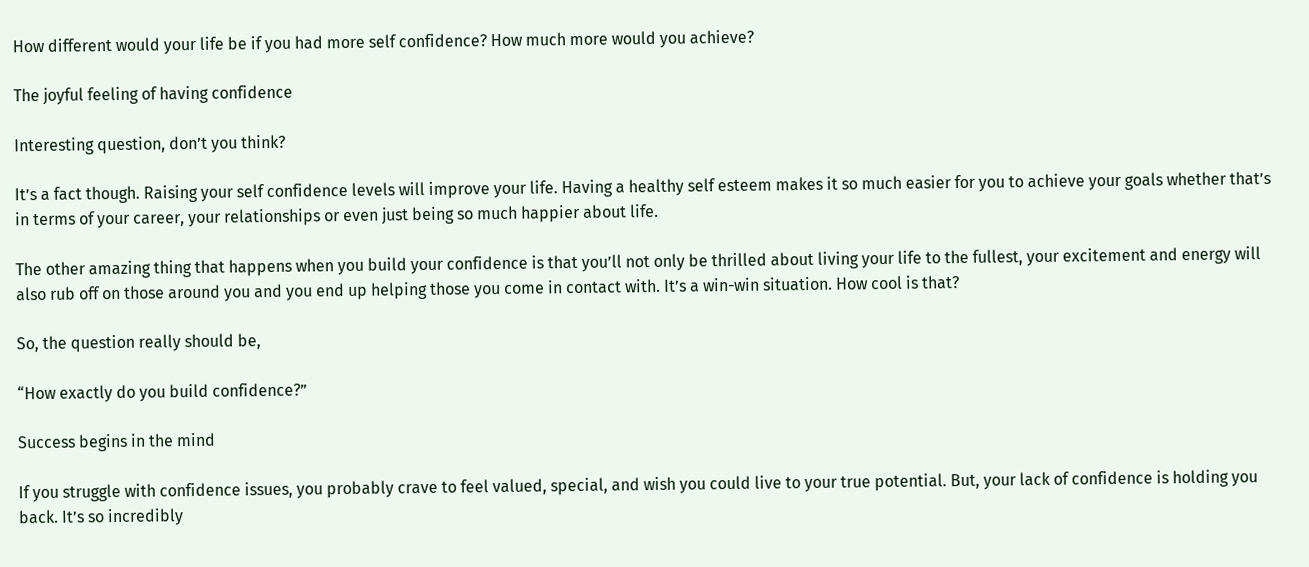How different would your life be if you had more self confidence? How much more would you achieve?

The joyful feeling of having confidence

Interesting question, don’t you think?

It’s a fact though. Raising your self confidence levels will improve your life. Having a healthy self esteem makes it so much easier for you to achieve your goals whether that’s in terms of your career, your relationships or even just being so much happier about life.

The other amazing thing that happens when you build your confidence is that you’ll not only be thrilled about living your life to the fullest, your excitement and energy will also rub off on those around you and you end up helping those you come in contact with. It’s a win-win situation. How cool is that?

So, the question really should be,

“How exactly do you build confidence?”

Success begins in the mind

If you struggle with confidence issues, you probably crave to feel valued, special, and wish you could live to your true potential. But, your lack of confidence is holding you back. It’s so incredibly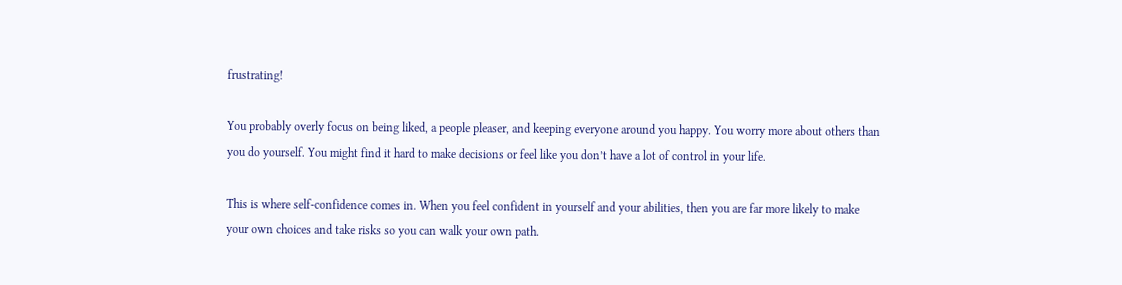frustrating!

You probably overly focus on being liked, a people pleaser, and keeping everyone around you happy. You worry more about others than you do yourself. You might find it hard to make decisions or feel like you don’t have a lot of control in your life.

This is where self-confidence comes in. When you feel confident in yourself and your abilities, then you are far more likely to make your own choices and take risks so you can walk your own path.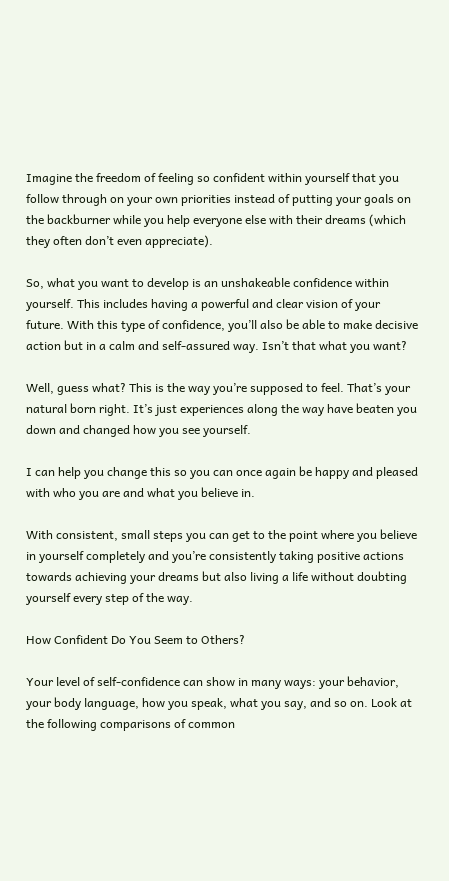Imagine the freedom of feeling so confident within yourself that you follow through on your own priorities instead of putting your goals on the backburner while you help everyone else with their dreams (which they often don’t even appreciate).

So, what you want to develop is an unshakeable confidence within yourself. This includes having a powerful and clear vision of your future. With this type of confidence, you’ll also be able to make decisive action but in a calm and self-assured way. Isn’t that what you want?

Well, guess what? This is the way you’re supposed to feel. That’s your natural born right. It’s just experiences along the way have beaten you down and changed how you see yourself.

I can help you change this so you can once again be happy and pleased with who you are and what you believe in.

With consistent, small steps you can get to the point where you believe in yourself completely and you’re consistently taking positive actions towards achieving your dreams but also living a life without doubting yourself every step of the way.

How Confident Do You Seem to Others?

Your level of self-confidence can show in many ways: your behavior, your body language, how you speak, what you say, and so on. Look at the following comparisons of common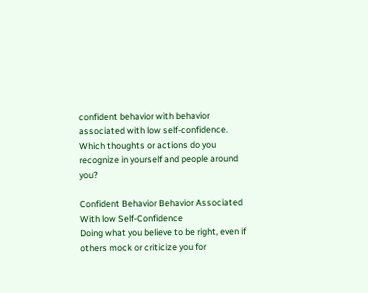confident behavior with behavior associated with low self-confidence. Which thoughts or actions do you recognize in yourself and people around you?

Confident Behavior Behavior Associated With low Self-Confidence
Doing what you believe to be right, even if others mock or criticize you for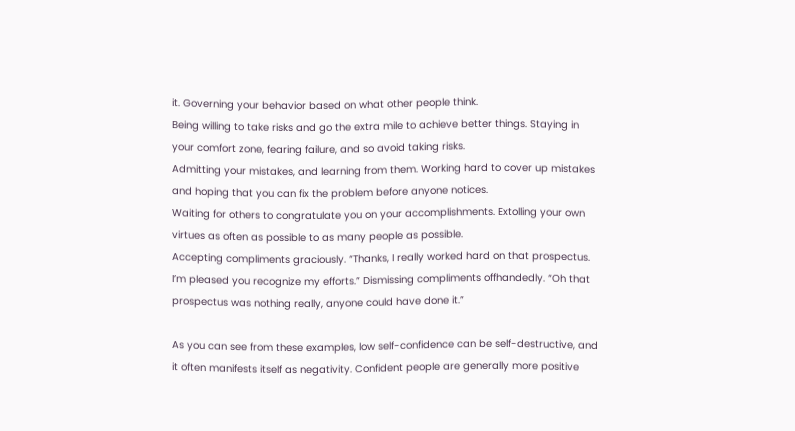it. Governing your behavior based on what other people think.
Being willing to take risks and go the extra mile to achieve better things. Staying in your comfort zone, fearing failure, and so avoid taking risks.
Admitting your mistakes, and learning from them. Working hard to cover up mistakes and hoping that you can fix the problem before anyone notices.
Waiting for others to congratulate you on your accomplishments. Extolling your own virtues as often as possible to as many people as possible.
Accepting compliments graciously. “Thanks, I really worked hard on that prospectus. I’m pleased you recognize my efforts.” Dismissing compliments offhandedly. “Oh that prospectus was nothing really, anyone could have done it.”

As you can see from these examples, low self-confidence can be self-destructive, and it often manifests itself as negativity. Confident people are generally more positive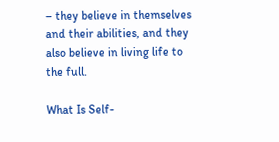– they believe in themselves and their abilities, and they also believe in living life to the full.

What Is Self-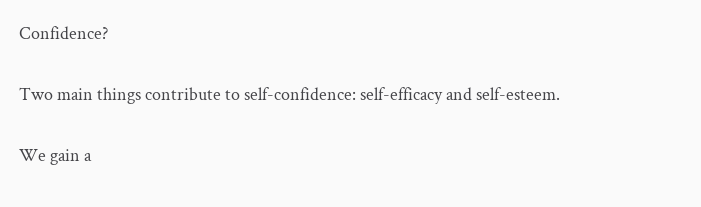Confidence?

Two main things contribute to self-confidence: self-efficacy and self-esteem.

We gain a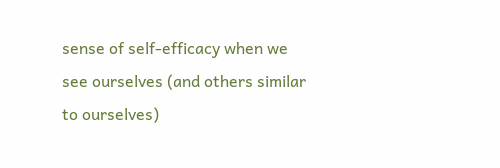sense of self-efficacy when we see ourselves (and others similar to ourselves)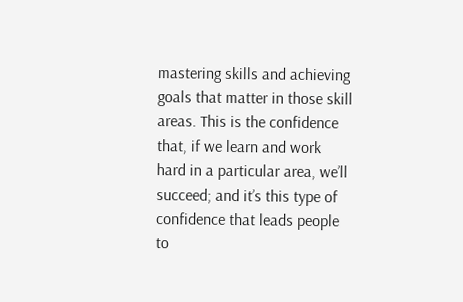mastering skills and achieving goals that matter in those skill areas. This is the confidence that, if we learn and work hard in a particular area, we’ll succeed; and it’s this type of confidence that leads people to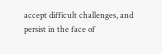accept difficult challenges, and persist in the face of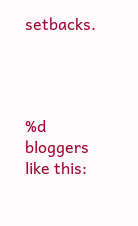setbacks.




%d bloggers like this: